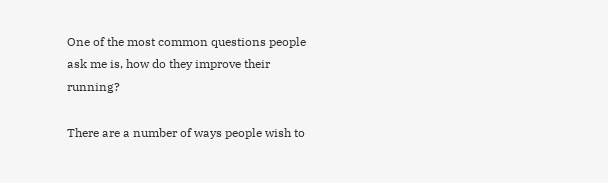One of the most common questions people ask me is, how do they improve their running?

There are a number of ways people wish to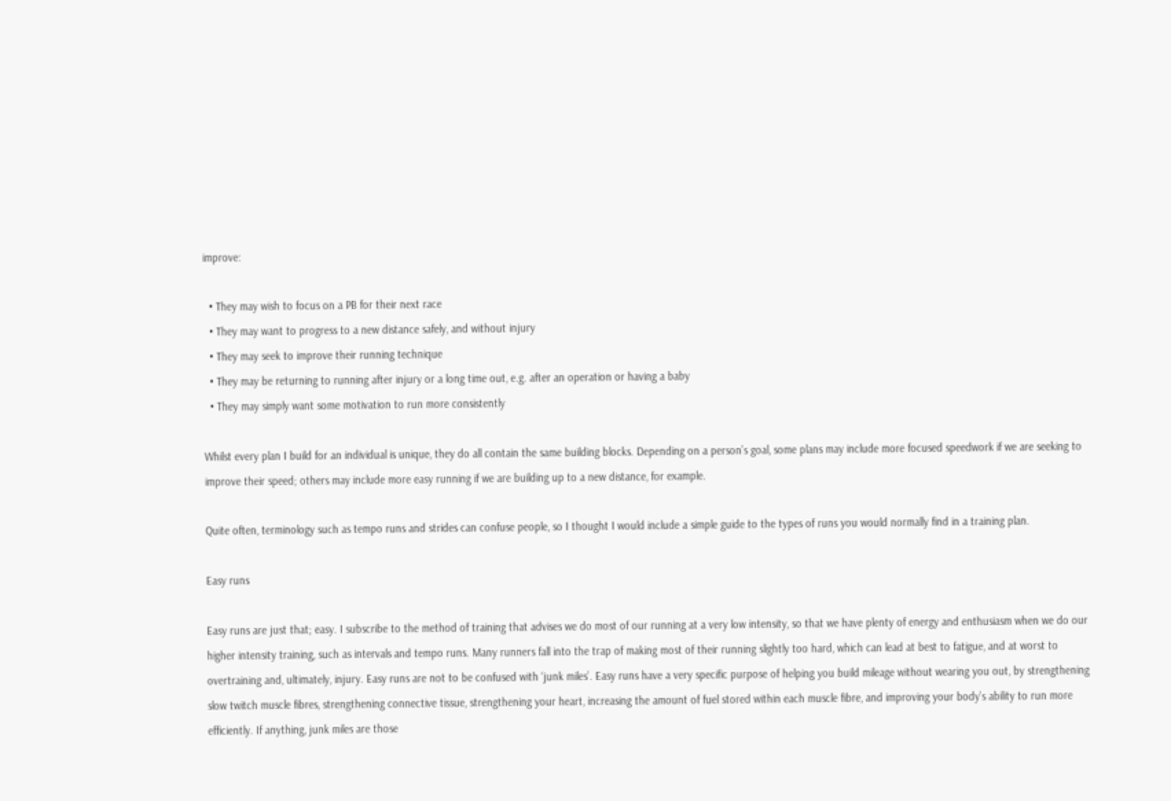improve:

  • They may wish to focus on a PB for their next race
  • They may want to progress to a new distance safely, and without injury
  • They may seek to improve their running technique
  • They may be returning to running after injury or a long time out, e.g. after an operation or having a baby
  • They may simply want some motivation to run more consistently

Whilst every plan I build for an individual is unique, they do all contain the same building blocks. Depending on a person’s goal, some plans may include more focused speedwork if we are seeking to improve their speed; others may include more easy running if we are building up to a new distance, for example.

Quite often, terminology such as tempo runs and strides can confuse people, so I thought I would include a simple guide to the types of runs you would normally find in a training plan.

Easy runs

Easy runs are just that; easy. I subscribe to the method of training that advises we do most of our running at a very low intensity, so that we have plenty of energy and enthusiasm when we do our higher intensity training, such as intervals and tempo runs. Many runners fall into the trap of making most of their running slightly too hard, which can lead at best to fatigue, and at worst to overtraining and, ultimately, injury. Easy runs are not to be confused with ‘junk miles’. Easy runs have a very specific purpose of helping you build mileage without wearing you out, by strengthening slow twitch muscle fibres, strengthening connective tissue, strengthening your heart, increasing the amount of fuel stored within each muscle fibre, and improving your body’s ability to run more efficiently. If anything, junk miles are those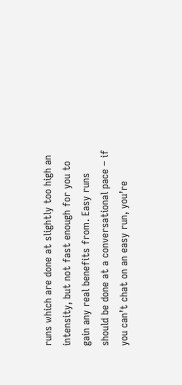runs which are done at slightly too high an intensity, but not fast enough for you to gain any real benefits from. Easy runs should be done at a conversational pace – if you can’t chat on an easy run, you’re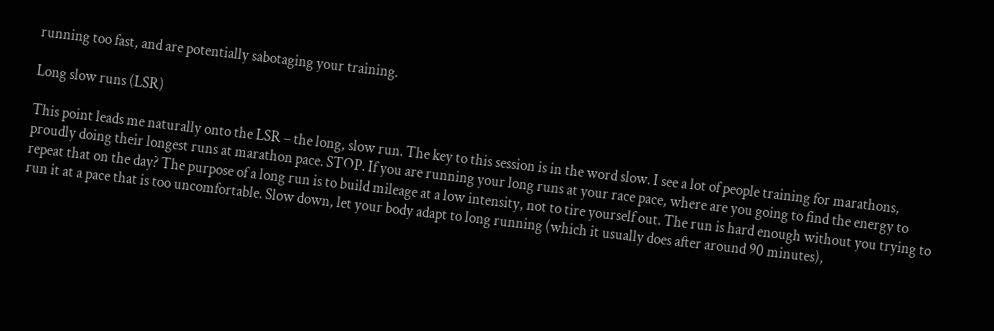running too fast, and are potentially sabotaging your training.

Long slow runs (LSR)

This point leads me naturally onto the LSR – the long, slow run. The key to this session is in the word slow. I see a lot of people training for marathons, proudly doing their longest runs at marathon pace. STOP. If you are running your long runs at your race pace, where are you going to find the energy to repeat that on the day? The purpose of a long run is to build mileage at a low intensity, not to tire yourself out. The run is hard enough without you trying to run it at a pace that is too uncomfortable. Slow down, let your body adapt to long running (which it usually does after around 90 minutes),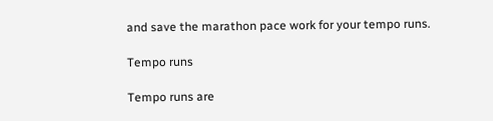and save the marathon pace work for your tempo runs.

Tempo runs

Tempo runs are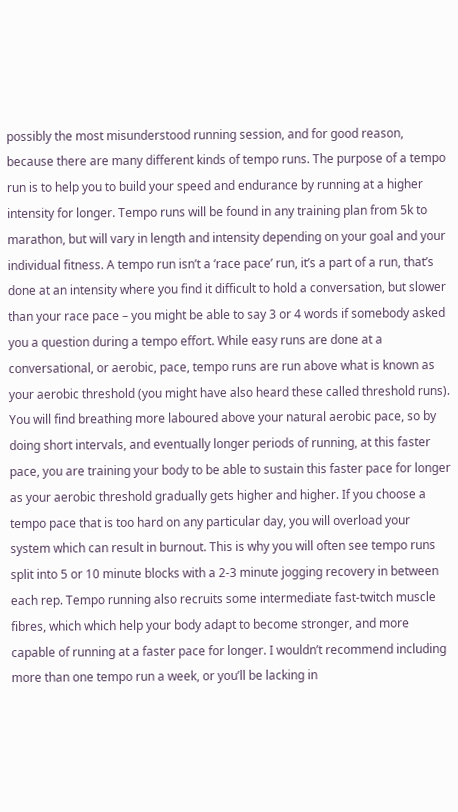possibly the most misunderstood running session, and for good reason, because there are many different kinds of tempo runs. The purpose of a tempo run is to help you to build your speed and endurance by running at a higher intensity for longer. Tempo runs will be found in any training plan from 5k to marathon, but will vary in length and intensity depending on your goal and your individual fitness. A tempo run isn’t a ‘race pace’ run, it’s a part of a run, that’s done at an intensity where you find it difficult to hold a conversation, but slower than your race pace – you might be able to say 3 or 4 words if somebody asked you a question during a tempo effort. While easy runs are done at a conversational, or aerobic, pace, tempo runs are run above what is known as your aerobic threshold (you might have also heard these called threshold runs). You will find breathing more laboured above your natural aerobic pace, so by doing short intervals, and eventually longer periods of running, at this faster pace, you are training your body to be able to sustain this faster pace for longer as your aerobic threshold gradually gets higher and higher. If you choose a tempo pace that is too hard on any particular day, you will overload your system which can result in burnout. This is why you will often see tempo runs split into 5 or 10 minute blocks with a 2-3 minute jogging recovery in between each rep. Tempo running also recruits some intermediate fast-twitch muscle fibres, which which help your body adapt to become stronger, and more capable of running at a faster pace for longer. I wouldn’t recommend including more than one tempo run a week, or you’ll be lacking in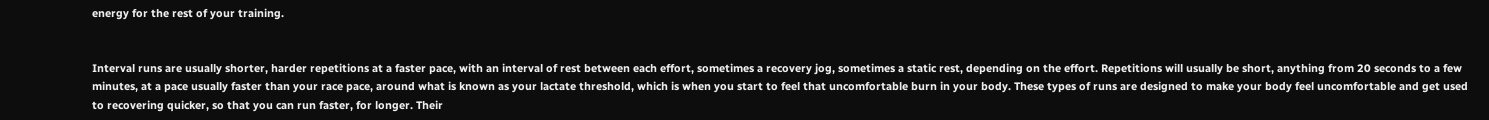energy for the rest of your training.


Interval runs are usually shorter, harder repetitions at a faster pace, with an interval of rest between each effort, sometimes a recovery jog, sometimes a static rest, depending on the effort. Repetitions will usually be short, anything from 20 seconds to a few minutes, at a pace usually faster than your race pace, around what is known as your lactate threshold, which is when you start to feel that uncomfortable burn in your body. These types of runs are designed to make your body feel uncomfortable and get used to recovering quicker, so that you can run faster, for longer. Their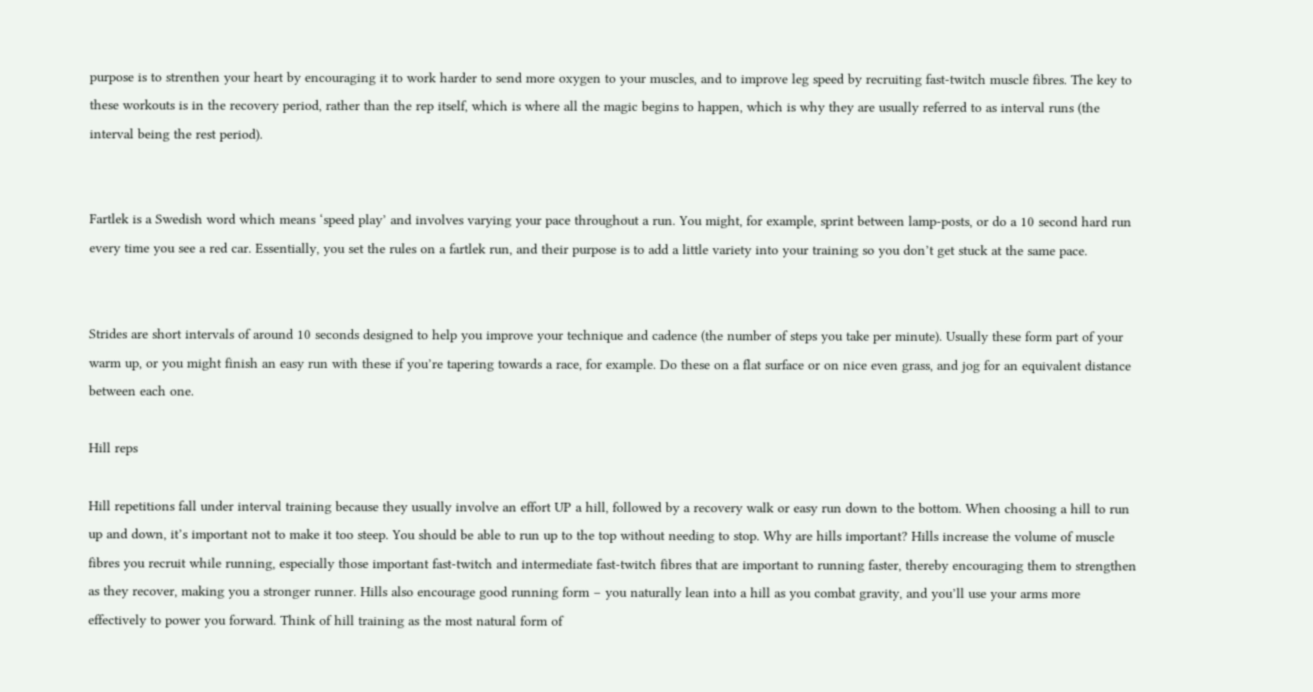purpose is to strenthen your heart by encouraging it to work harder to send more oxygen to your muscles, and to improve leg speed by recruiting fast-twitch muscle fibres. The key to these workouts is in the recovery period, rather than the rep itself, which is where all the magic begins to happen, which is why they are usually referred to as interval runs (the interval being the rest period).


Fartlek is a Swedish word which means ‘speed play’ and involves varying your pace throughout a run. You might, for example, sprint between lamp-posts, or do a 10 second hard run every time you see a red car. Essentially, you set the rules on a fartlek run, and their purpose is to add a little variety into your training so you don’t get stuck at the same pace.


Strides are short intervals of around 10 seconds designed to help you improve your technique and cadence (the number of steps you take per minute). Usually these form part of your warm up, or you might finish an easy run with these if you’re tapering towards a race, for example. Do these on a flat surface or on nice even grass, and jog for an equivalent distance between each one.

Hill reps

Hill repetitions fall under interval training because they usually involve an effort UP a hill, followed by a recovery walk or easy run down to the bottom. When choosing a hill to run up and down, it’s important not to make it too steep. You should be able to run up to the top without needing to stop. Why are hills important? Hills increase the volume of muscle fibres you recruit while running, especially those important fast-twitch and intermediate fast-twitch fibres that are important to running faster, thereby encouraging them to strengthen as they recover, making you a stronger runner. Hills also encourage good running form – you naturally lean into a hill as you combat gravity, and you’ll use your arms more effectively to power you forward. Think of hill training as the most natural form of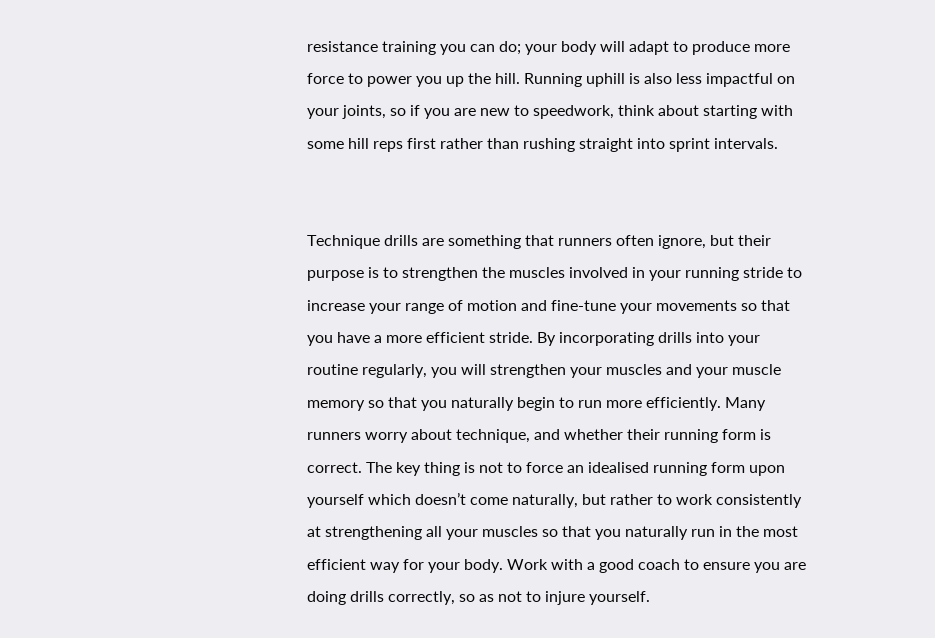resistance training you can do; your body will adapt to produce more force to power you up the hill. Running uphill is also less impactful on your joints, so if you are new to speedwork, think about starting with some hill reps first rather than rushing straight into sprint intervals.


Technique drills are something that runners often ignore, but their purpose is to strengthen the muscles involved in your running stride to increase your range of motion and fine-tune your movements so that you have a more efficient stride. By incorporating drills into your routine regularly, you will strengthen your muscles and your muscle memory so that you naturally begin to run more efficiently. Many runners worry about technique, and whether their running form is correct. The key thing is not to force an idealised running form upon yourself which doesn’t come naturally, but rather to work consistently at strengthening all your muscles so that you naturally run in the most efficient way for your body. Work with a good coach to ensure you are doing drills correctly, so as not to injure yourself.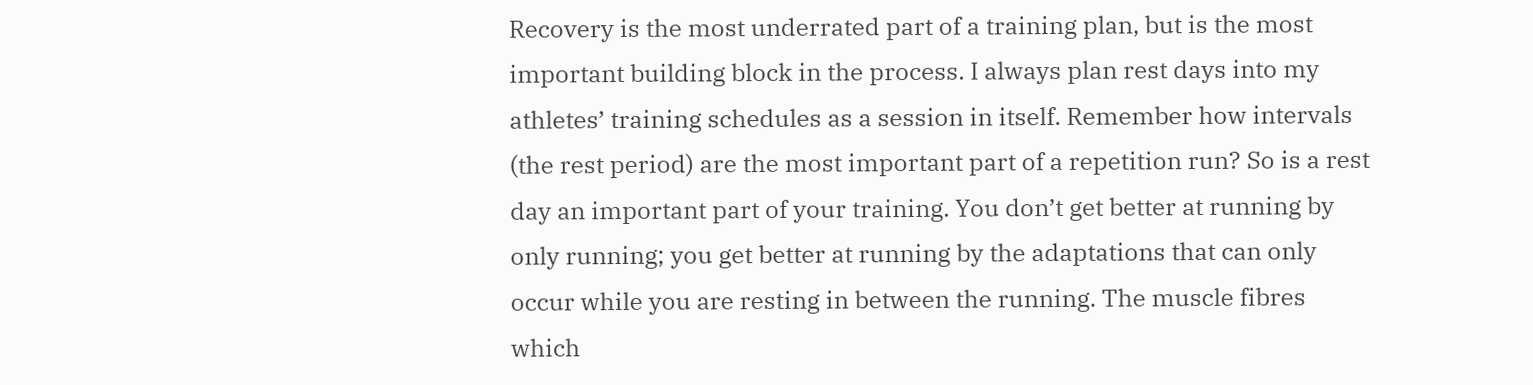Recovery is the most underrated part of a training plan, but is the most important building block in the process. I always plan rest days into my athletes’ training schedules as a session in itself. Remember how intervals (the rest period) are the most important part of a repetition run? So is a rest day an important part of your training. You don’t get better at running by only running; you get better at running by the adaptations that can only occur while you are resting in between the running. The muscle fibres which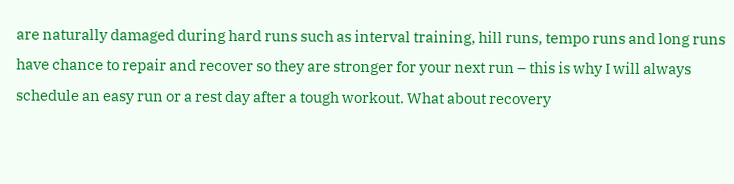are naturally damaged during hard runs such as interval training, hill runs, tempo runs and long runs have chance to repair and recover so they are stronger for your next run – this is why I will always schedule an easy run or a rest day after a tough workout. What about recovery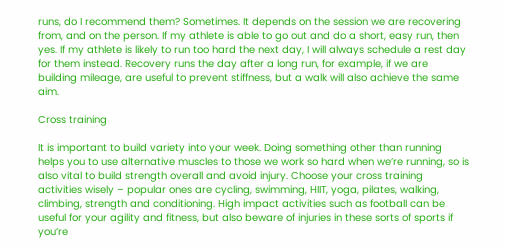runs, do I recommend them? Sometimes. It depends on the session we are recovering from, and on the person. If my athlete is able to go out and do a short, easy run, then yes. If my athlete is likely to run too hard the next day, I will always schedule a rest day for them instead. Recovery runs the day after a long run, for example, if we are building mileage, are useful to prevent stiffness, but a walk will also achieve the same aim.

Cross training

It is important to build variety into your week. Doing something other than running helps you to use alternative muscles to those we work so hard when we’re running, so is also vital to build strength overall and avoid injury. Choose your cross training activities wisely – popular ones are cycling, swimming, HIIT, yoga, pilates, walking, climbing, strength and conditioning. High impact activities such as football can be useful for your agility and fitness, but also beware of injuries in these sorts of sports if you’re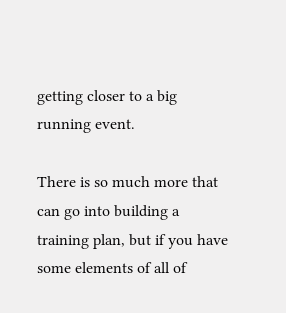getting closer to a big running event.

There is so much more that can go into building a training plan, but if you have some elements of all of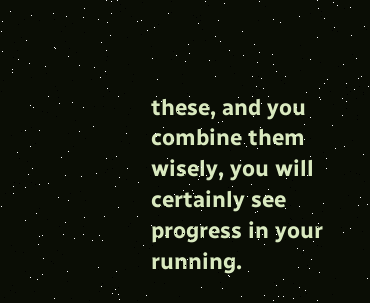these, and you combine them wisely, you will certainly see progress in your running.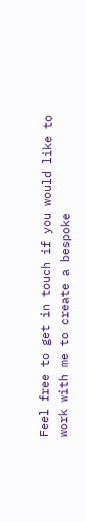Feel free to get in touch if you would like to work with me to create a bespoke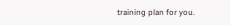training plan for you.